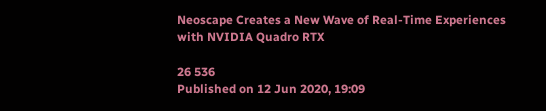Neoscape Creates a New Wave of Real-Time Experiences with NVIDIA Quadro RTX

26 536
Published on 12 Jun 2020, 19:09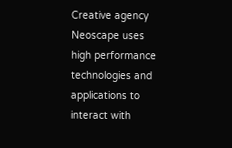Creative agency Neoscape uses high performance technologies and applications to interact with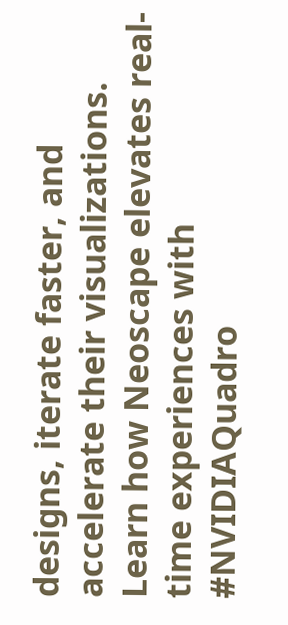designs, iterate faster, and accelerate their visualizations. Learn how Neoscape elevates real-time experiences with #NVIDIAQuadro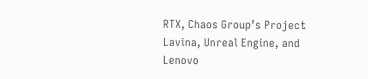RTX, Chaos Group’s Project Lavina, Unreal Engine, and Lenovo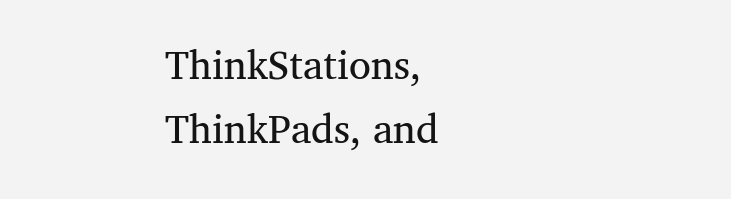ThinkStations, ThinkPads, and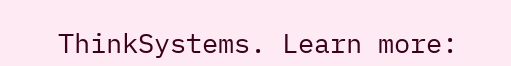ThinkSystems. Learn more: